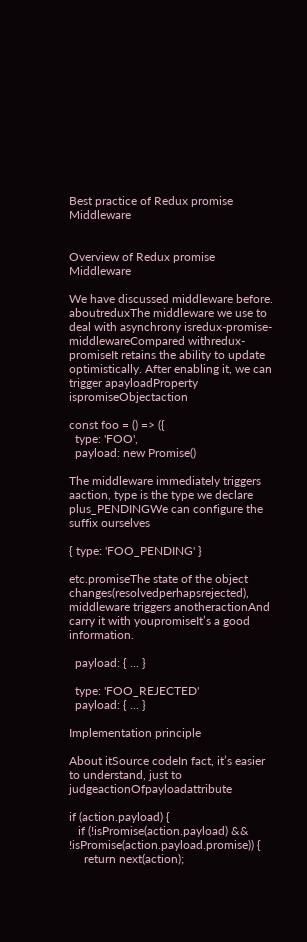Best practice of Redux promise Middleware


Overview of Redux promise Middleware

We have discussed middleware before. aboutreduxThe middleware we use to deal with asynchrony isredux-promise-middlewareCompared withredux-promiseIt retains the ability to update optimistically. After enabling it, we can trigger apayloadProperty ispromiseObjectaction

const foo = () => ({
  type: 'FOO',
  payload: new Promise()

The middleware immediately triggers aaction, type is the type we declare plus_PENDINGWe can configure the suffix ourselves

{ type: 'FOO_PENDING' }

etc.promiseThe state of the object changes(resolvedperhapsrejected), middleware triggers anotheractionAnd carry it with youpromiseIt’s a good information.

  payload: { ... }

  type: 'FOO_REJECTED'
  payload: { ... }

Implementation principle

About itSource codeIn fact, it’s easier to understand, just to judgeactionOfpayloadattribute

if (action.payload) {
   if (!isPromise(action.payload) && !isPromise(action.payload.promise)) {
     return next(action);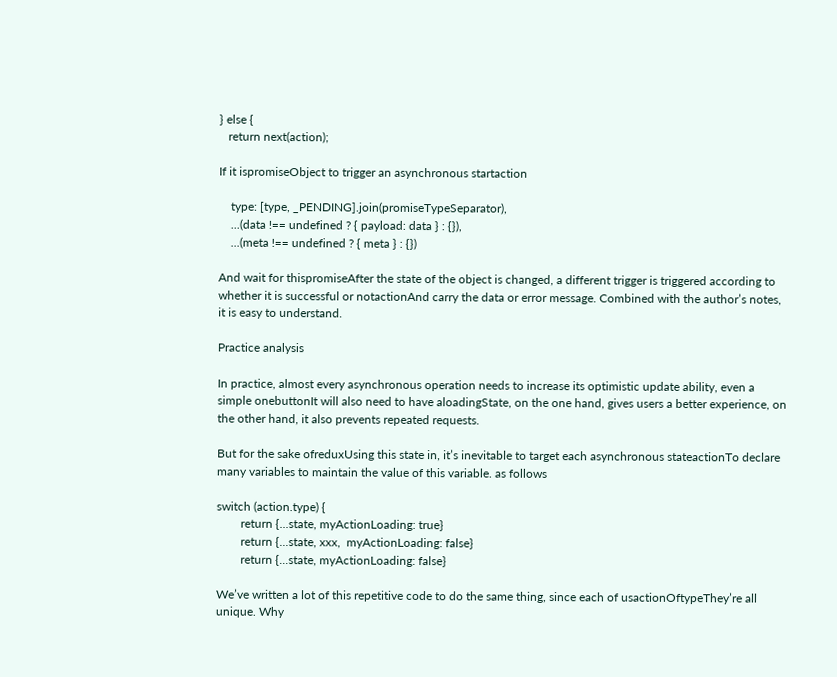} else {
   return next(action);

If it ispromiseObject to trigger an asynchronous startaction

    type: [type, _PENDING].join(promiseTypeSeparator),
    ...(data !== undefined ? { payload: data } : {}),
    ...(meta !== undefined ? { meta } : {})

And wait for thispromiseAfter the state of the object is changed, a different trigger is triggered according to whether it is successful or notactionAnd carry the data or error message. Combined with the author’s notes, it is easy to understand.

Practice analysis

In practice, almost every asynchronous operation needs to increase its optimistic update ability, even a simple onebuttonIt will also need to have aloadingState, on the one hand, gives users a better experience, on the other hand, it also prevents repeated requests.

But for the sake ofreduxUsing this state in, it’s inevitable to target each asynchronous stateactionTo declare many variables to maintain the value of this variable. as follows

switch (action.type) {
        return {...state, myActionLoading: true}
        return {...state, xxx,  myActionLoading: false}
        return {...state, myActionLoading: false}

We’ve written a lot of this repetitive code to do the same thing, since each of usactionOftypeThey’re all unique. Why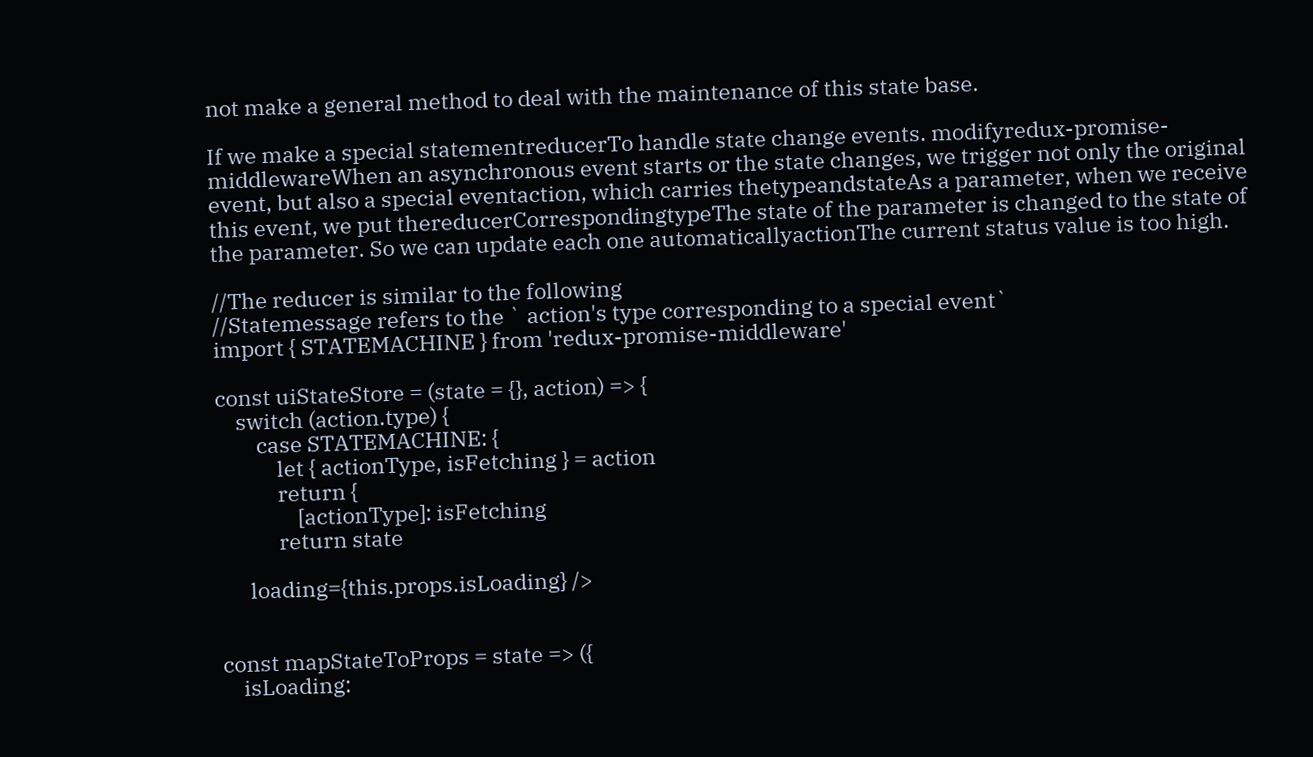not make a general method to deal with the maintenance of this state base.

If we make a special statementreducerTo handle state change events. modifyredux-promise-middlewareWhen an asynchronous event starts or the state changes, we trigger not only the original event, but also a special eventaction, which carries thetypeandstateAs a parameter, when we receive this event, we put thereducerCorrespondingtypeThe state of the parameter is changed to the state of the parameter. So we can update each one automaticallyactionThe current status value is too high.

//The reducer is similar to the following
//Statemessage refers to the ` action's type corresponding to a special event`
import { STATEMACHINE } from 'redux-promise-middleware'

const uiStateStore = (state = {}, action) => {
    switch (action.type) {
        case STATEMACHINE: {
            let { actionType, isFetching } = action
            return {
                [actionType]: isFetching
            return state

      loading={this.props.isLoading} />


const mapStateToProps = state => ({
    isLoading: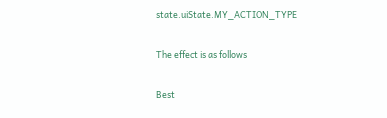state.uiState.MY_ACTION_TYPE

The effect is as follows

Best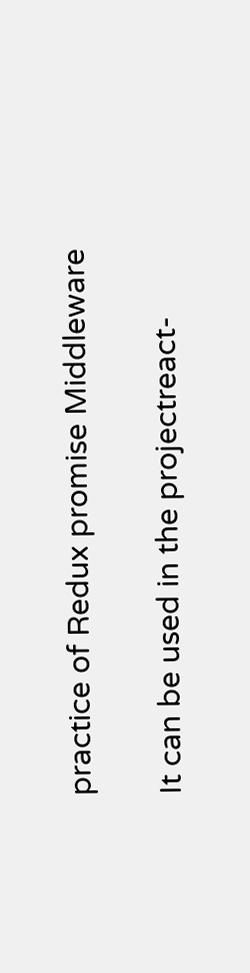practice of Redux promise Middleware

It can be used in the projectreact-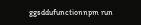ggsddufunctionnpm run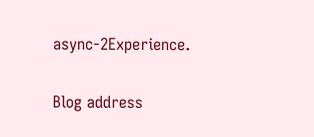async-2Experience.

Blog address